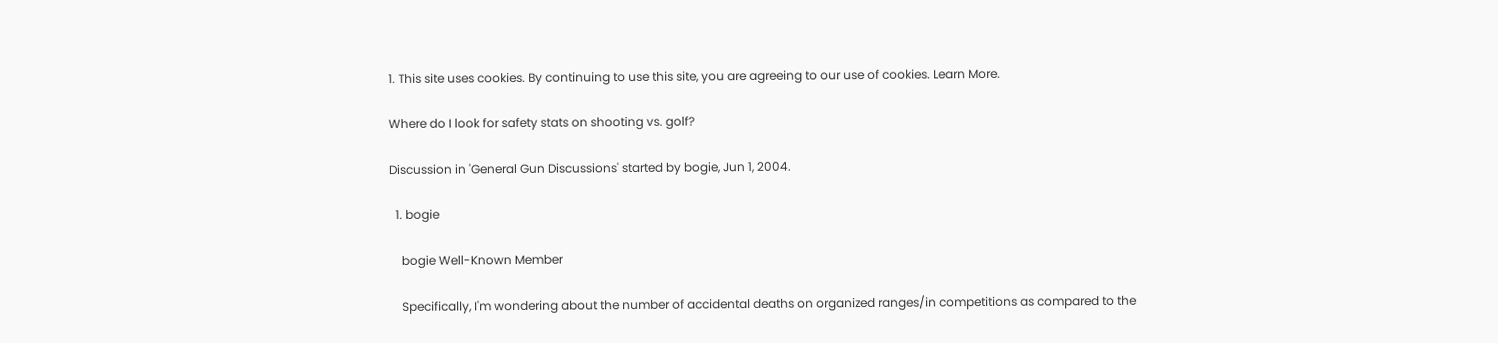1. This site uses cookies. By continuing to use this site, you are agreeing to our use of cookies. Learn More.

Where do I look for safety stats on shooting vs. golf?

Discussion in 'General Gun Discussions' started by bogie, Jun 1, 2004.

  1. bogie

    bogie Well-Known Member

    Specifically, I'm wondering about the number of accidental deaths on organized ranges/in competitions as compared to the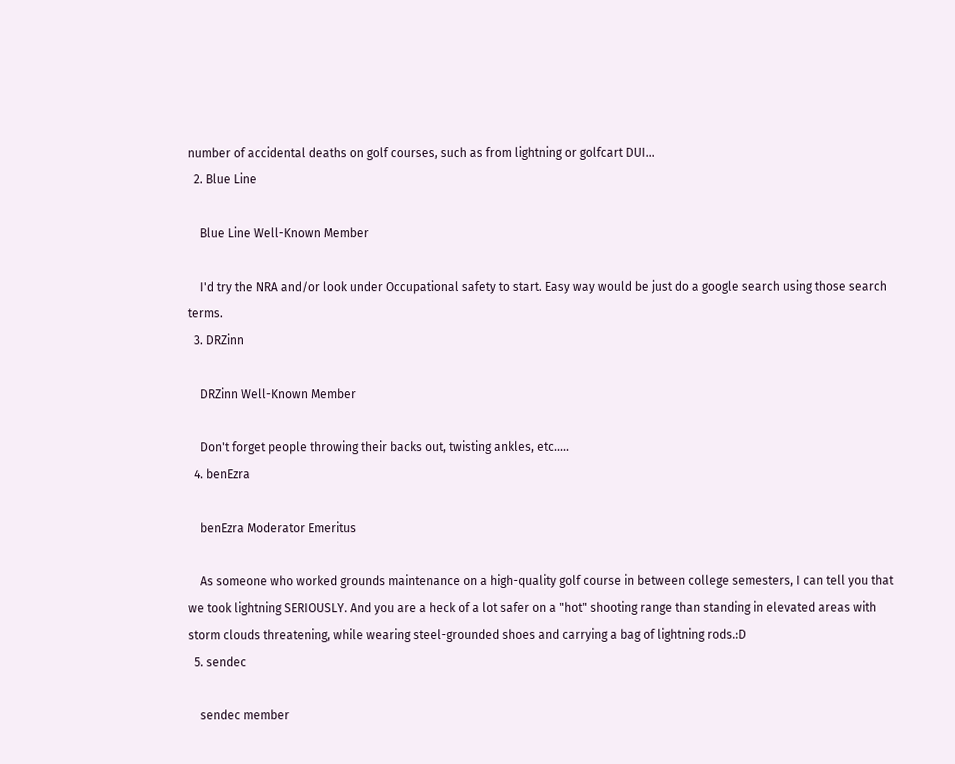number of accidental deaths on golf courses, such as from lightning or golfcart DUI...
  2. Blue Line

    Blue Line Well-Known Member

    I'd try the NRA and/or look under Occupational safety to start. Easy way would be just do a google search using those search terms.
  3. DRZinn

    DRZinn Well-Known Member

    Don't forget people throwing their backs out, twisting ankles, etc.....
  4. benEzra

    benEzra Moderator Emeritus

    As someone who worked grounds maintenance on a high-quality golf course in between college semesters, I can tell you that we took lightning SERIOUSLY. And you are a heck of a lot safer on a "hot" shooting range than standing in elevated areas with storm clouds threatening, while wearing steel-grounded shoes and carrying a bag of lightning rods.:D
  5. sendec

    sendec member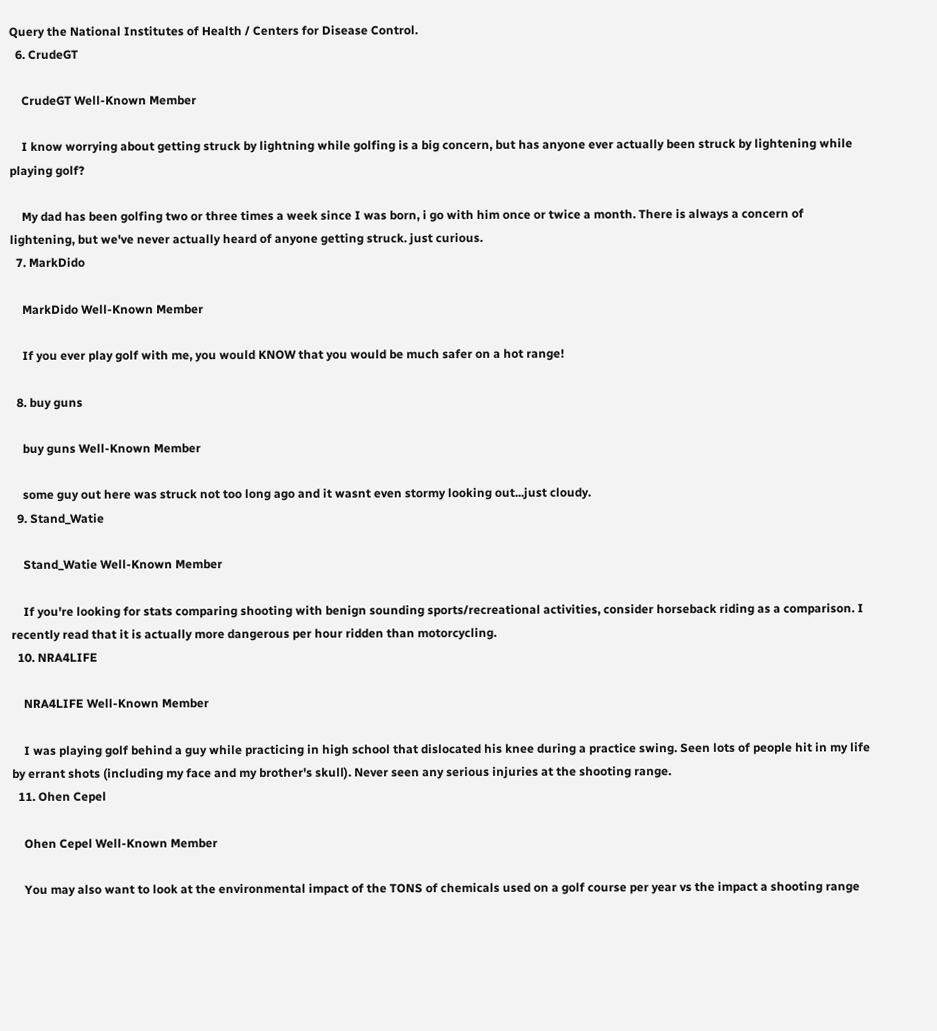Query the National Institutes of Health / Centers for Disease Control.
  6. CrudeGT

    CrudeGT Well-Known Member

    I know worrying about getting struck by lightning while golfing is a big concern, but has anyone ever actually been struck by lightening while playing golf?

    My dad has been golfing two or three times a week since I was born, i go with him once or twice a month. There is always a concern of lightening, but we've never actually heard of anyone getting struck. just curious.
  7. MarkDido

    MarkDido Well-Known Member

    If you ever play golf with me, you would KNOW that you would be much safer on a hot range!

  8. buy guns

    buy guns Well-Known Member

    some guy out here was struck not too long ago and it wasnt even stormy looking out...just cloudy.
  9. Stand_Watie

    Stand_Watie Well-Known Member

    If you're looking for stats comparing shooting with benign sounding sports/recreational activities, consider horseback riding as a comparison. I recently read that it is actually more dangerous per hour ridden than motorcycling.
  10. NRA4LIFE

    NRA4LIFE Well-Known Member

    I was playing golf behind a guy while practicing in high school that dislocated his knee during a practice swing. Seen lots of people hit in my life by errant shots (including my face and my brother's skull). Never seen any serious injuries at the shooting range.
  11. Ohen Cepel

    Ohen Cepel Well-Known Member

    You may also want to look at the environmental impact of the TONS of chemicals used on a golf course per year vs the impact a shooting range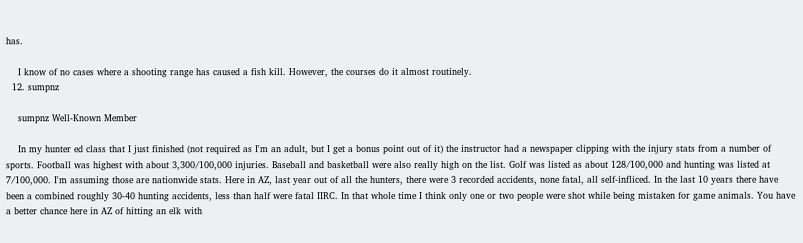has.

    I know of no cases where a shooting range has caused a fish kill. However, the courses do it almost routinely.
  12. sumpnz

    sumpnz Well-Known Member

    In my hunter ed class that I just finished (not required as I'm an adult, but I get a bonus point out of it) the instructor had a newspaper clipping with the injury stats from a number of sports. Football was highest with about 3,300/100,000 injuries. Baseball and basketball were also really high on the list. Golf was listed as about 128/100,000 and hunting was listed at 7/100,000. I'm assuming those are nationwide stats. Here in AZ, last year out of all the hunters, there were 3 recorded accidents, none fatal, all self-infliced. In the last 10 years there have been a combined roughly 30-40 hunting accidents, less than half were fatal IIRC. In that whole time I think only one or two people were shot while being mistaken for game animals. You have a better chance here in AZ of hitting an elk with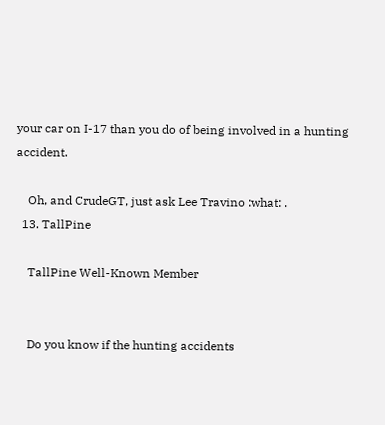your car on I-17 than you do of being involved in a hunting accident.

    Oh, and CrudeGT, just ask Lee Travino :what: .
  13. TallPine

    TallPine Well-Known Member


    Do you know if the hunting accidents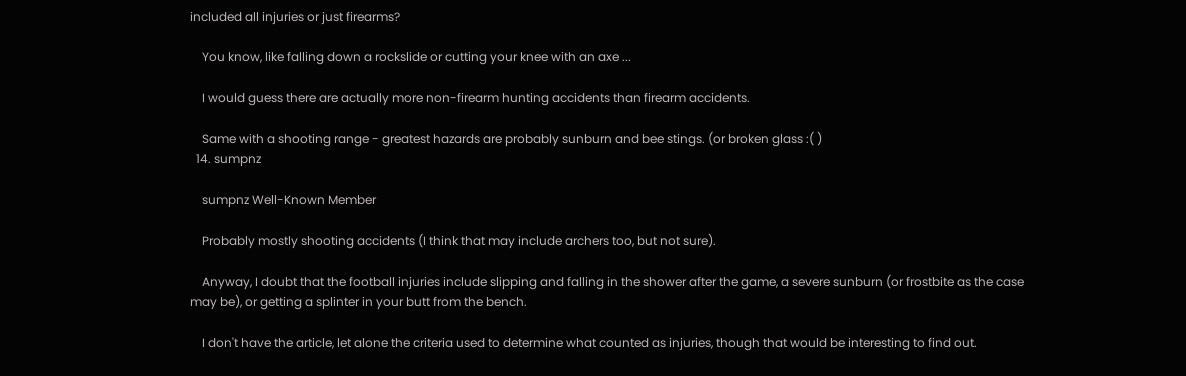included all injuries or just firearms?

    You know, like falling down a rockslide or cutting your knee with an axe ...

    I would guess there are actually more non-firearm hunting accidents than firearm accidents.

    Same with a shooting range - greatest hazards are probably sunburn and bee stings. (or broken glass :( )
  14. sumpnz

    sumpnz Well-Known Member

    Probably mostly shooting accidents (I think that may include archers too, but not sure).

    Anyway, I doubt that the football injuries include slipping and falling in the shower after the game, a severe sunburn (or frostbite as the case may be), or getting a splinter in your butt from the bench.

    I don't have the article, let alone the criteria used to determine what counted as injuries, though that would be interesting to find out.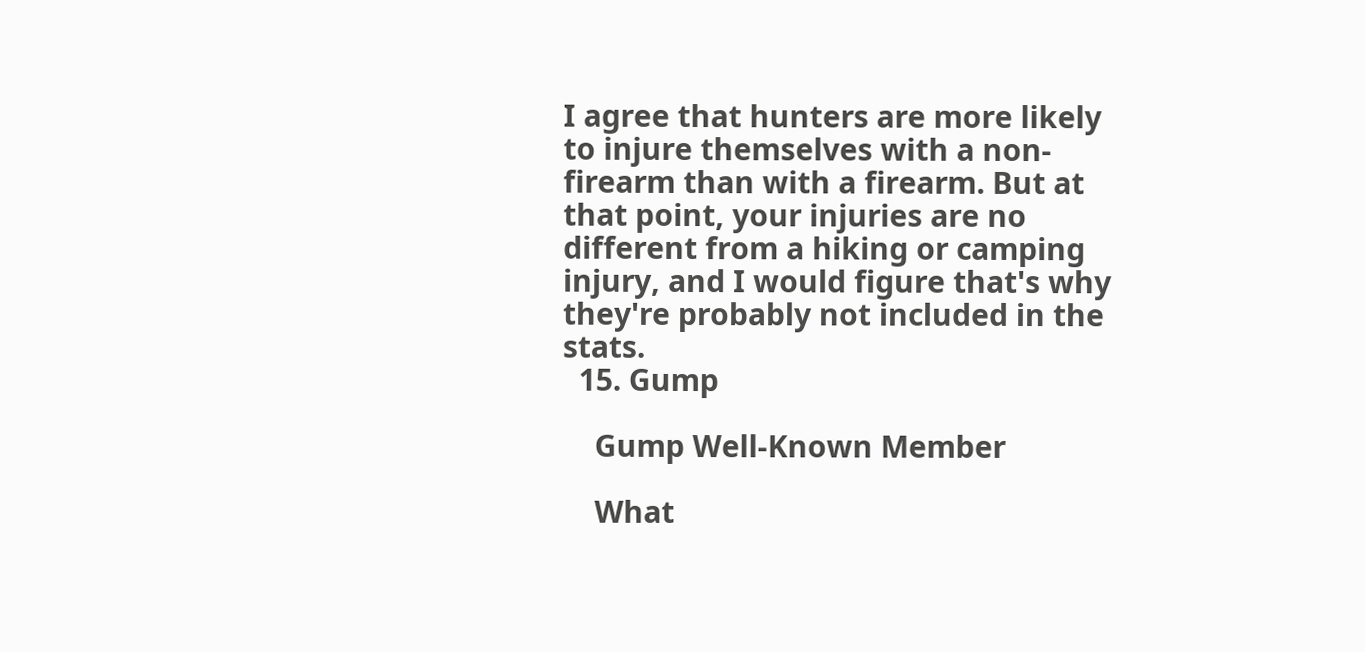I agree that hunters are more likely to injure themselves with a non-firearm than with a firearm. But at that point, your injuries are no different from a hiking or camping injury, and I would figure that's why they're probably not included in the stats.
  15. Gump

    Gump Well-Known Member

    What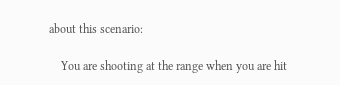about this scenario:

    You are shooting at the range when you are hit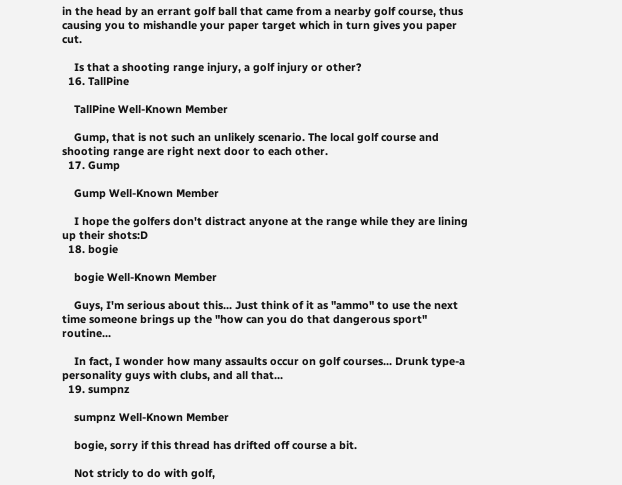in the head by an errant golf ball that came from a nearby golf course, thus causing you to mishandle your paper target which in turn gives you paper cut.

    Is that a shooting range injury, a golf injury or other?
  16. TallPine

    TallPine Well-Known Member

    Gump, that is not such an unlikely scenario. The local golf course and shooting range are right next door to each other.
  17. Gump

    Gump Well-Known Member

    I hope the golfers don't distract anyone at the range while they are lining up their shots:D
  18. bogie

    bogie Well-Known Member

    Guys, I'm serious about this... Just think of it as "ammo" to use the next time someone brings up the "how can you do that dangerous sport" routine...

    In fact, I wonder how many assaults occur on golf courses... Drunk type-a personality guys with clubs, and all that...
  19. sumpnz

    sumpnz Well-Known Member

    bogie, sorry if this thread has drifted off course a bit.

    Not stricly to do with golf,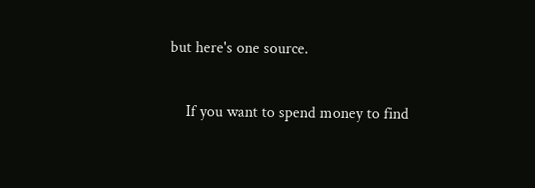but here's one source.

    If you want to spend money to find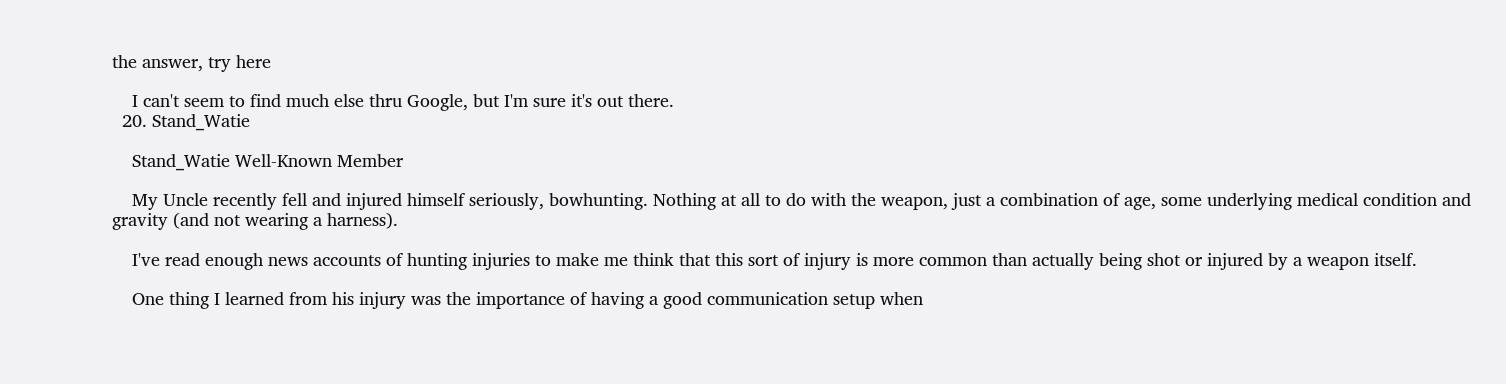the answer, try here

    I can't seem to find much else thru Google, but I'm sure it's out there.
  20. Stand_Watie

    Stand_Watie Well-Known Member

    My Uncle recently fell and injured himself seriously, bowhunting. Nothing at all to do with the weapon, just a combination of age, some underlying medical condition and gravity (and not wearing a harness).

    I've read enough news accounts of hunting injuries to make me think that this sort of injury is more common than actually being shot or injured by a weapon itself.

    One thing I learned from his injury was the importance of having a good communication setup when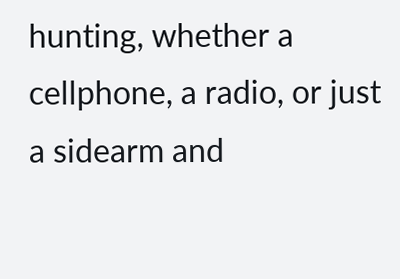hunting, whether a cellphone, a radio, or just a sidearm and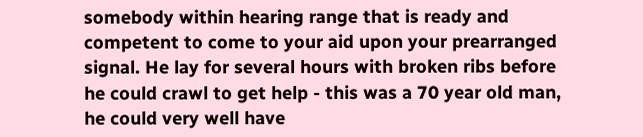somebody within hearing range that is ready and competent to come to your aid upon your prearranged signal. He lay for several hours with broken ribs before he could crawl to get help - this was a 70 year old man, he could very well have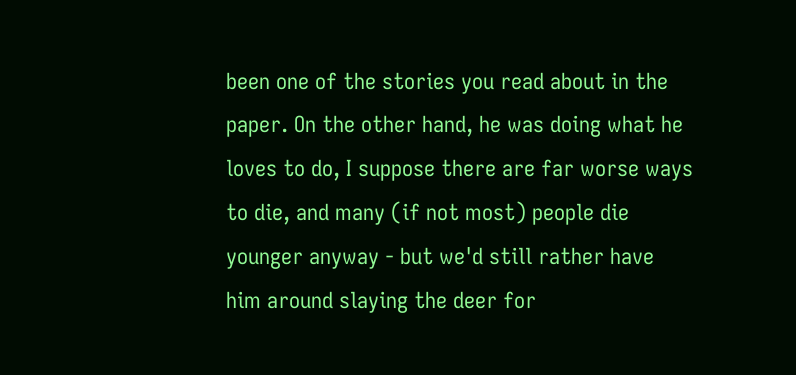been one of the stories you read about in the paper. On the other hand, he was doing what he loves to do, I suppose there are far worse ways to die, and many (if not most) people die younger anyway - but we'd still rather have him around slaying the deer for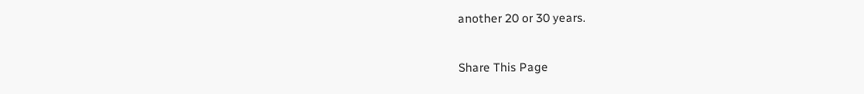another 20 or 30 years.

Share This Page